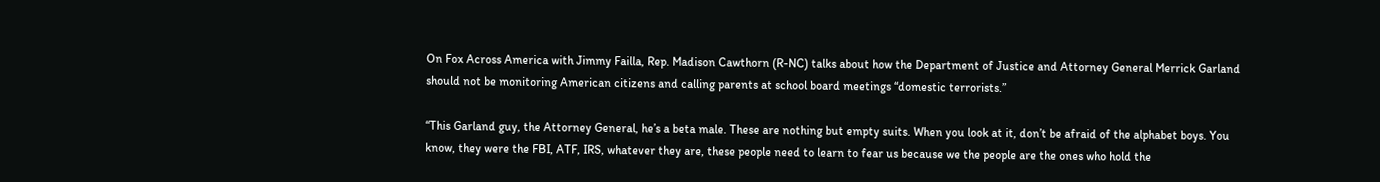On Fox Across America with Jimmy Failla, Rep. Madison Cawthorn (R-NC) talks about how the Department of Justice and Attorney General Merrick Garland should not be monitoring American citizens and calling parents at school board meetings “domestic terrorists.”

“This Garland guy, the Attorney General, he’s a beta male. These are nothing but empty suits. When you look at it, don’t be afraid of the alphabet boys. You know, they were the FBI, ATF, IRS, whatever they are, these people need to learn to fear us because we the people are the ones who hold the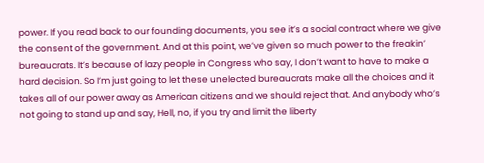power. If you read back to our founding documents, you see it’s a social contract where we give the consent of the government. And at this point, we’ve given so much power to the freakin’ bureaucrats. It’s because of lazy people in Congress who say, I don’t want to have to make a hard decision. So I’m just going to let these unelected bureaucrats make all the choices and it takes all of our power away as American citizens and we should reject that. And anybody who’s not going to stand up and say, Hell, no, if you try and limit the liberty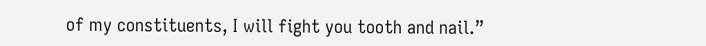of my constituents, I will fight you tooth and nail.”